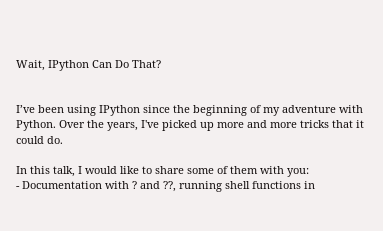Wait, IPython Can Do That?


I’ve been using IPython since the beginning of my adventure with Python. Over the years, I've picked up more and more tricks that it could do.

In this talk, I would like to share some of them with you:
- Documentation with ? and ??, running shell functions in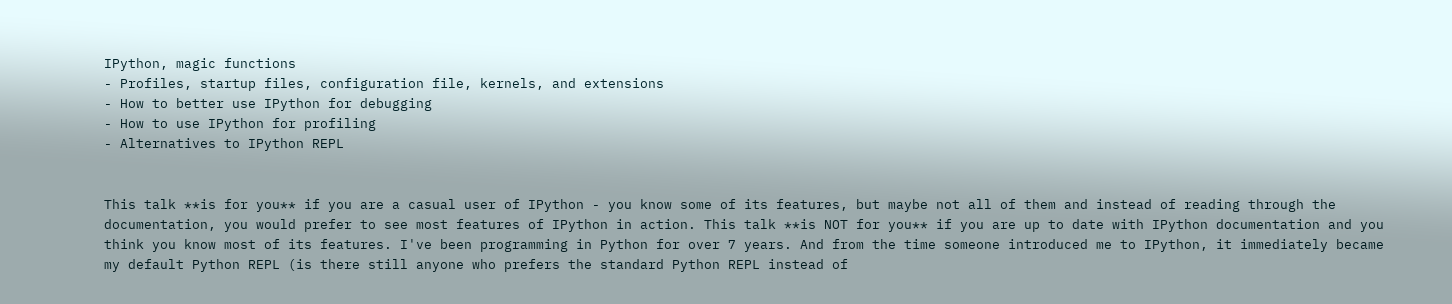IPython, magic functions
- Profiles, startup files, configuration file, kernels, and extensions
- How to better use IPython for debugging
- How to use IPython for profiling
- Alternatives to IPython REPL


This talk **is for you** if you are a casual user of IPython - you know some of its features, but maybe not all of them and instead of reading through the documentation, you would prefer to see most features of IPython in action. This talk **is NOT for you** if you are up to date with IPython documentation and you think you know most of its features. I've been programming in Python for over 7 years. And from the time someone introduced me to IPython, it immediately became my default Python REPL (is there still anyone who prefers the standard Python REPL instead of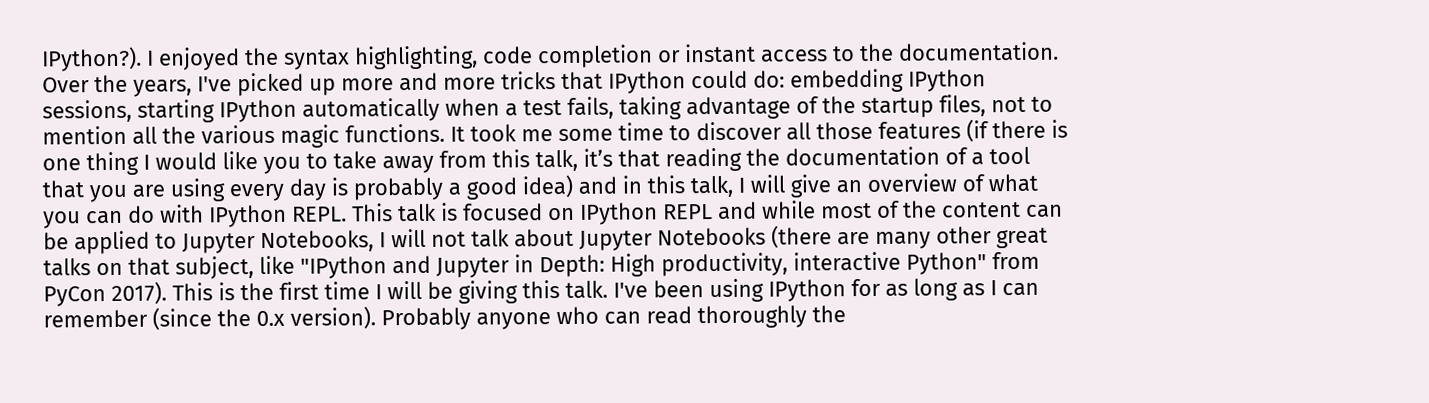IPython?). I enjoyed the syntax highlighting, code completion or instant access to the documentation. Over the years, I've picked up more and more tricks that IPython could do: embedding IPython sessions, starting IPython automatically when a test fails, taking advantage of the startup files, not to mention all the various magic functions. It took me some time to discover all those features (if there is one thing I would like you to take away from this talk, it’s that reading the documentation of a tool that you are using every day is probably a good idea) and in this talk, I will give an overview of what you can do with IPython REPL. This talk is focused on IPython REPL and while most of the content can be applied to Jupyter Notebooks, I will not talk about Jupyter Notebooks (there are many other great talks on that subject, like "IPython and Jupyter in Depth: High productivity, interactive Python" from PyCon 2017). This is the first time I will be giving this talk. I've been using IPython for as long as I can remember (since the 0.x version). Probably anyone who can read thoroughly the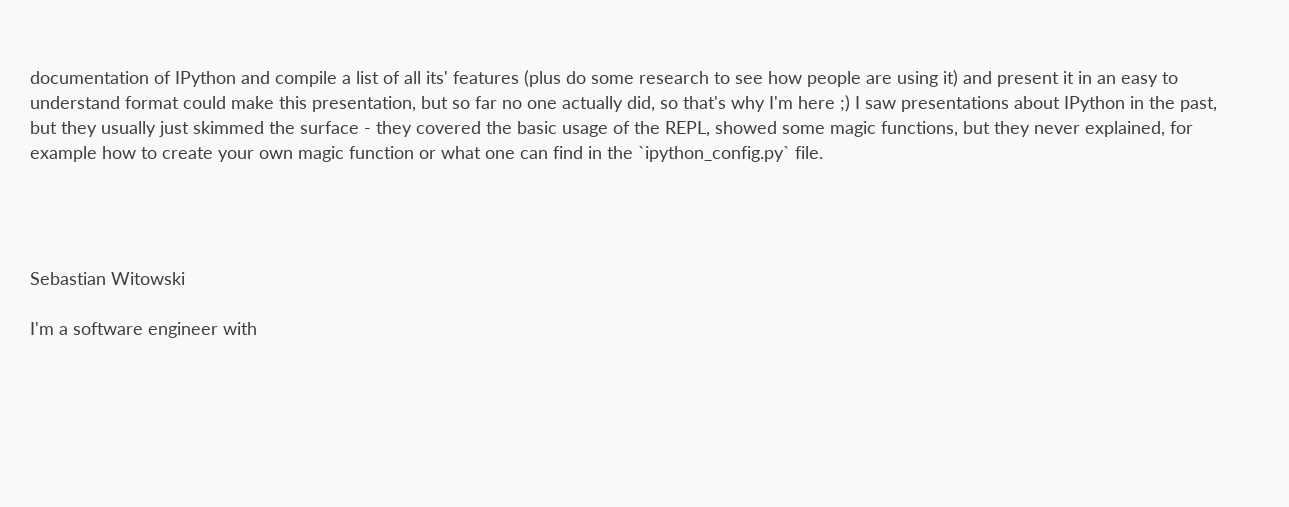documentation of IPython and compile a list of all its' features (plus do some research to see how people are using it) and present it in an easy to understand format could make this presentation, but so far no one actually did, so that's why I'm here ;) I saw presentations about IPython in the past, but they usually just skimmed the surface - they covered the basic usage of the REPL, showed some magic functions, but they never explained, for example how to create your own magic function or what one can find in the `ipython_config.py` file.




Sebastian Witowski

I'm a software engineer with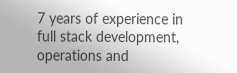7 years of experience in full stack development, operations and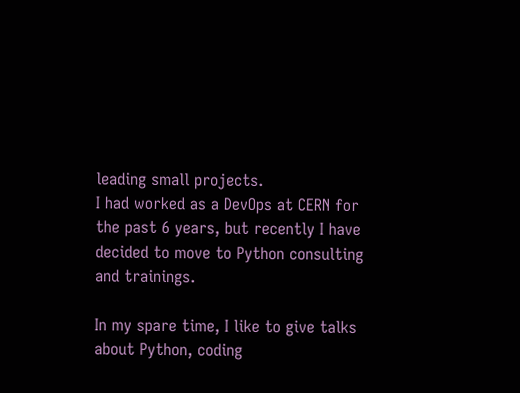leading small projects.
I had worked as a DevOps at CERN for the past 6 years, but recently I have decided to move to Python consulting and trainings.

In my spare time, I like to give talks about Python, coding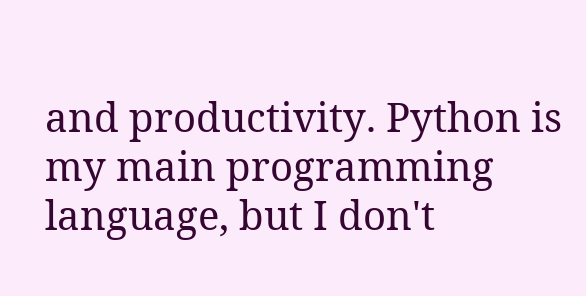and productivity. Python is my main programming language, but I don't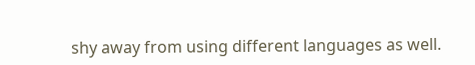shy away from using different languages as well.